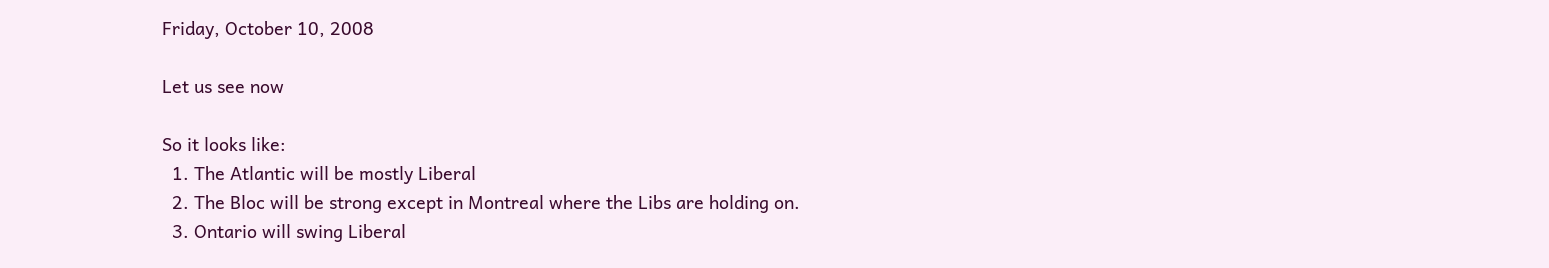Friday, October 10, 2008

Let us see now

So it looks like:
  1. The Atlantic will be mostly Liberal
  2. The Bloc will be strong except in Montreal where the Libs are holding on.
  3. Ontario will swing Liberal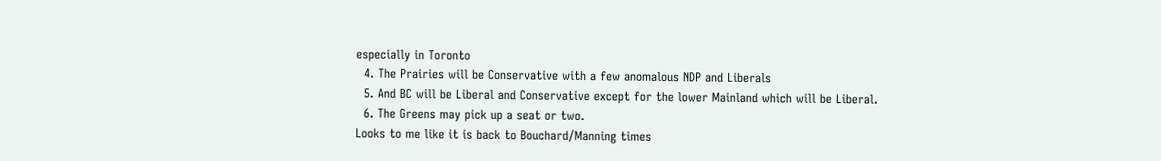especially in Toronto
  4. The Prairies will be Conservative with a few anomalous NDP and Liberals
  5. And BC will be Liberal and Conservative except for the lower Mainland which will be Liberal.
  6. The Greens may pick up a seat or two.
Looks to me like it is back to Bouchard/Manning times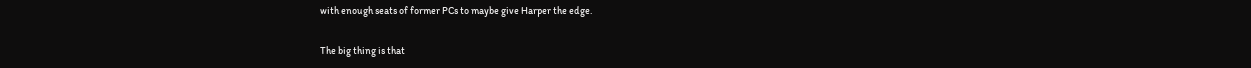with enough seats of former PCs to maybe give Harper the edge.

The big thing is that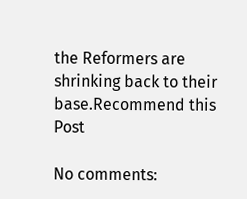the Reformers are shrinking back to their base.Recommend this Post

No comments: